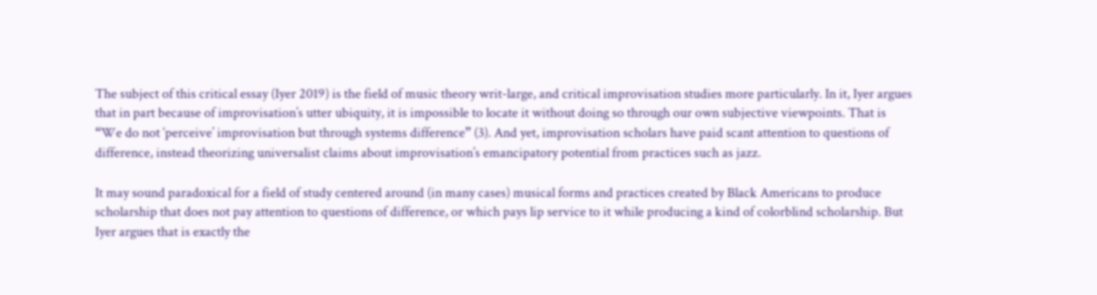The subject of this critical essay (Iyer 2019) is the field of music theory writ-large, and critical improvisation studies more particularly. In it, Iyer argues that in part because of improvisation’s utter ubiquity, it is impossible to locate it without doing so through our own subjective viewpoints. That is “We do not ‘perceive’ improvisation but through systems difference” (3). And yet, improvisation scholars have paid scant attention to questions of difference, instead theorizing universalist claims about improvisation’s emancipatory potential from practices such as jazz.

It may sound paradoxical for a field of study centered around (in many cases) musical forms and practices created by Black Americans to produce scholarship that does not pay attention to questions of difference, or which pays lip service to it while producing a kind of colorblind scholarship. But Iyer argues that is exactly the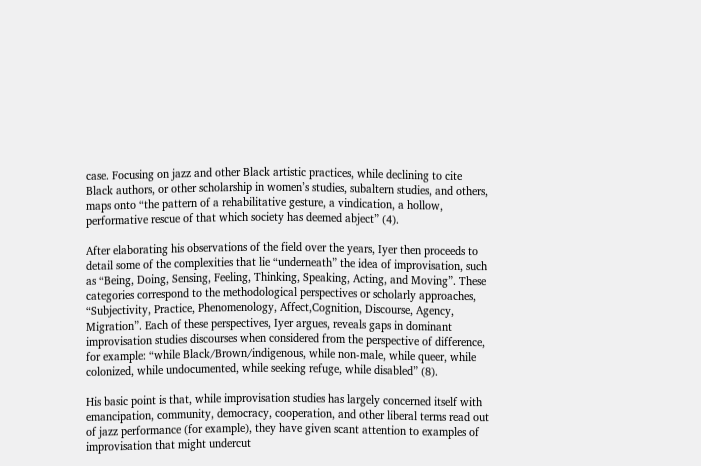case. Focusing on jazz and other Black artistic practices, while declining to cite Black authors, or other scholarship in women’s studies, subaltern studies, and others, maps onto “the pattern of a rehabilitative gesture, a vindication, a hollow, performative rescue of that which society has deemed abject” (4).

After elaborating his observations of the field over the years, Iyer then proceeds to detail some of the complexities that lie “underneath” the idea of improvisation, such as “Being, Doing, Sensing, Feeling, Thinking, Speaking, Acting, and Moving”. These categories correspond to the methodological perspectives or scholarly approaches, “Subjectivity, Practice, Phenomenology, Affect,Cognition, Discourse, Agency, Migration”. Each of these perspectives, Iyer argues, reveals gaps in dominant improvisation studies discourses when considered from the perspective of difference, for example: “while Black/Brown/indigenous, while non-male, while queer, while colonized, while undocumented, while seeking refuge, while disabled” (8).

His basic point is that, while improvisation studies has largely concerned itself with emancipation, community, democracy, cooperation, and other liberal terms read out of jazz performance (for example), they have given scant attention to examples of improvisation that might undercut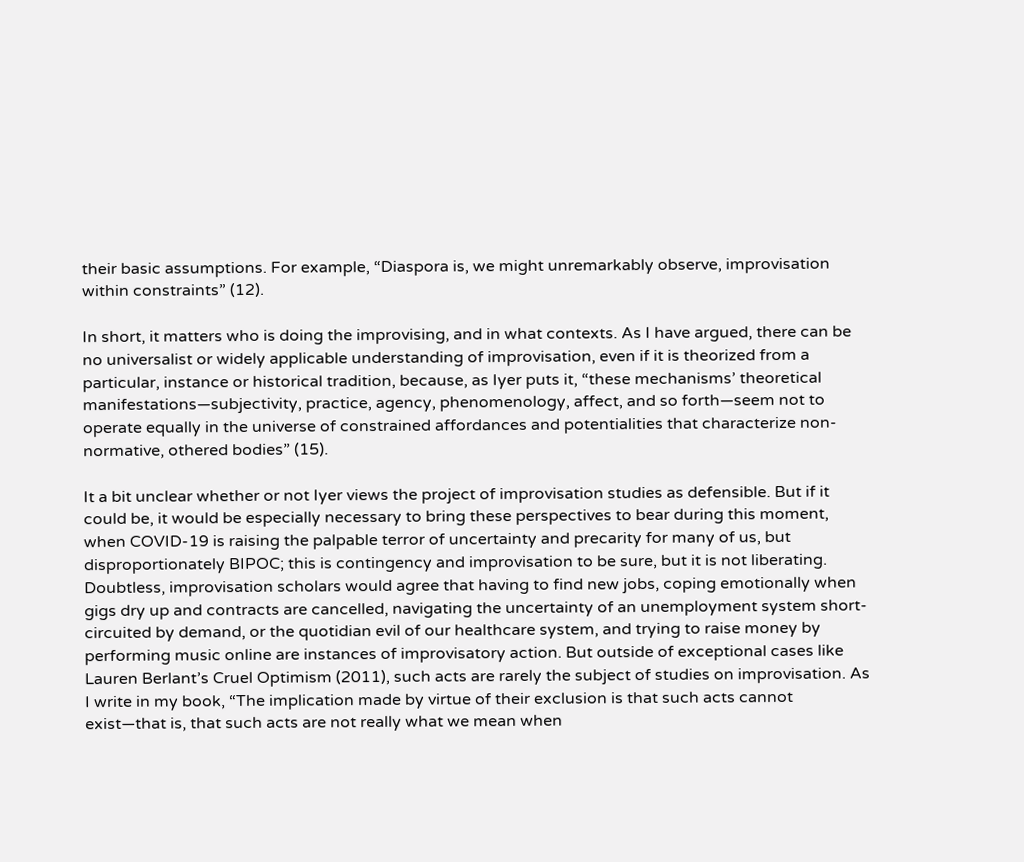their basic assumptions. For example, “Diaspora is, we might unremarkably observe, improvisation within constraints” (12).

In short, it matters who is doing the improvising, and in what contexts. As I have argued, there can be no universalist or widely applicable understanding of improvisation, even if it is theorized from a particular, instance or historical tradition, because, as Iyer puts it, “these mechanisms’ theoretical manifestations—subjectivity, practice, agency, phenomenology, affect, and so forth—seem not to operate equally in the universe of constrained affordances and potentialities that characterize non-normative, othered bodies” (15).

It a bit unclear whether or not Iyer views the project of improvisation studies as defensible. But if it could be, it would be especially necessary to bring these perspectives to bear during this moment, when COVID-19 is raising the palpable terror of uncertainty and precarity for many of us, but disproportionately BIPOC; this is contingency and improvisation to be sure, but it is not liberating. Doubtless, improvisation scholars would agree that having to find new jobs, coping emotionally when gigs dry up and contracts are cancelled, navigating the uncertainty of an unemployment system short-circuited by demand, or the quotidian evil of our healthcare system, and trying to raise money by performing music online are instances of improvisatory action. But outside of exceptional cases like Lauren Berlant’s Cruel Optimism (2011), such acts are rarely the subject of studies on improvisation. As I write in my book, “The implication made by virtue of their exclusion is that such acts cannot exist—that is, that such acts are not really what we mean when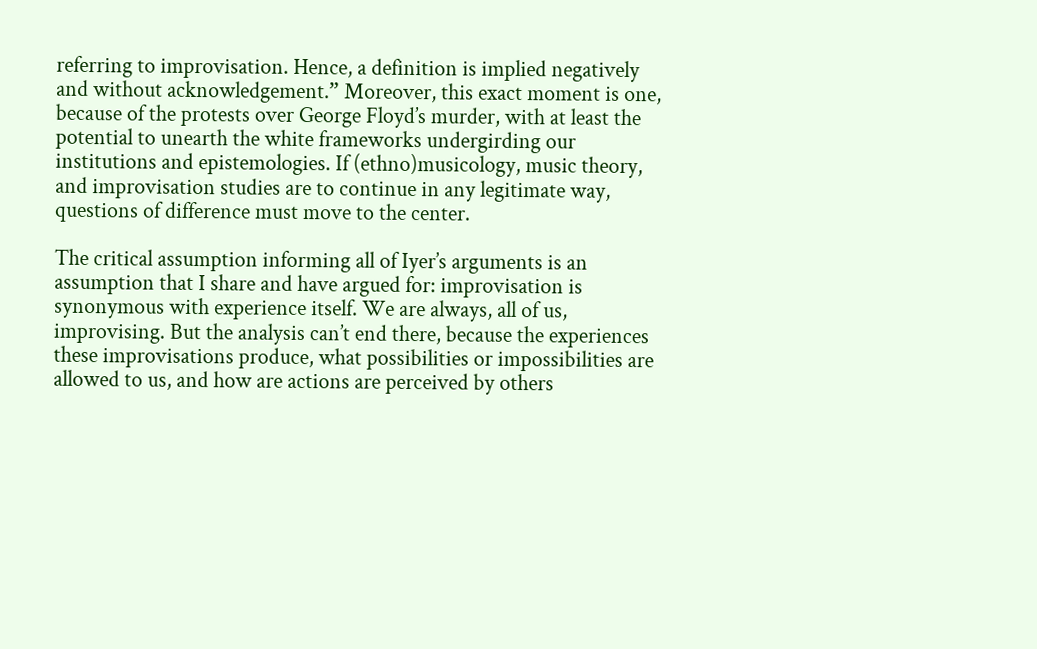referring to improvisation. Hence, a definition is implied negatively and without acknowledgement.” Moreover, this exact moment is one, because of the protests over George Floyd’s murder, with at least the potential to unearth the white frameworks undergirding our institutions and epistemologies. If (ethno)musicology, music theory, and improvisation studies are to continue in any legitimate way, questions of difference must move to the center.

The critical assumption informing all of Iyer’s arguments is an assumption that I share and have argued for: improvisation is synonymous with experience itself. We are always, all of us, improvising. But the analysis can’t end there, because the experiences these improvisations produce, what possibilities or impossibilities are allowed to us, and how are actions are perceived by others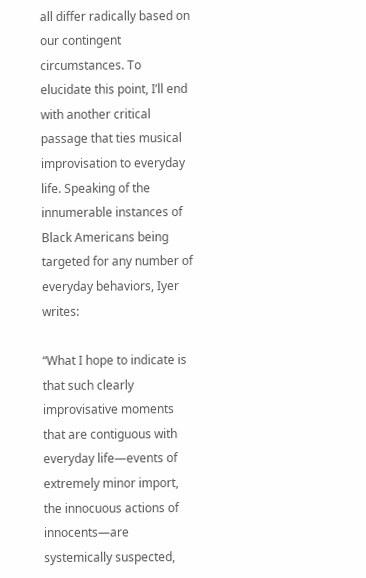all differ radically based on our contingent circumstances. To elucidate this point, I’ll end with another critical passage that ties musical improvisation to everyday life. Speaking of the innumerable instances of Black Americans being targeted for any number of everyday behaviors, Iyer writes:

“What I hope to indicate is that such clearly improvisative moments that are contiguous with everyday life—events of extremely minor import, the innocuous actions of innocents—are systemically suspected,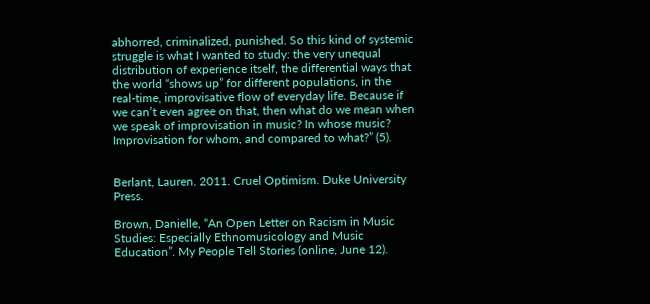abhorred, criminalized, punished. So this kind of systemic struggle is what I wanted to study: the very unequal distribution of experience itself, the differential ways that the world “shows up” for different populations, in the real-time, improvisative flow of everyday life. Because if we can’t even agree on that, then what do we mean when we speak of improvisation in music? In whose music? Improvisation for whom, and compared to what?” (5).


Berlant, Lauren. 2011. Cruel Optimism. Duke University Press.

Brown, Danielle, “An Open Letter on Racism in Music Studies: Especially Ethnomusicology and Music Education”. My People Tell Stories (online, June 12).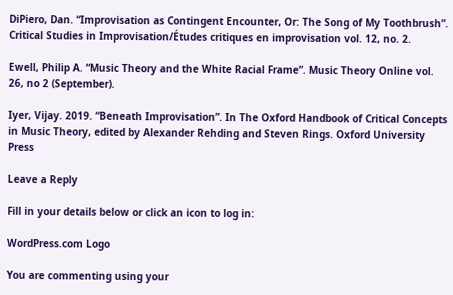DiPiero, Dan. “Improvisation as Contingent Encounter, Or: The Song of My Toothbrush”. Critical Studies in Improvisation/Études critiques en improvisation vol. 12, no. 2.

Ewell, Philip A. “Music Theory and the White Racial Frame”. Music Theory Online vol. 26, no 2 (September).

Iyer, Vijay. 2019. “Beneath Improvisation”. In The Oxford Handbook of Critical Concepts in Music Theory, edited by Alexander Rehding and Steven Rings. Oxford University Press

Leave a Reply

Fill in your details below or click an icon to log in:

WordPress.com Logo

You are commenting using your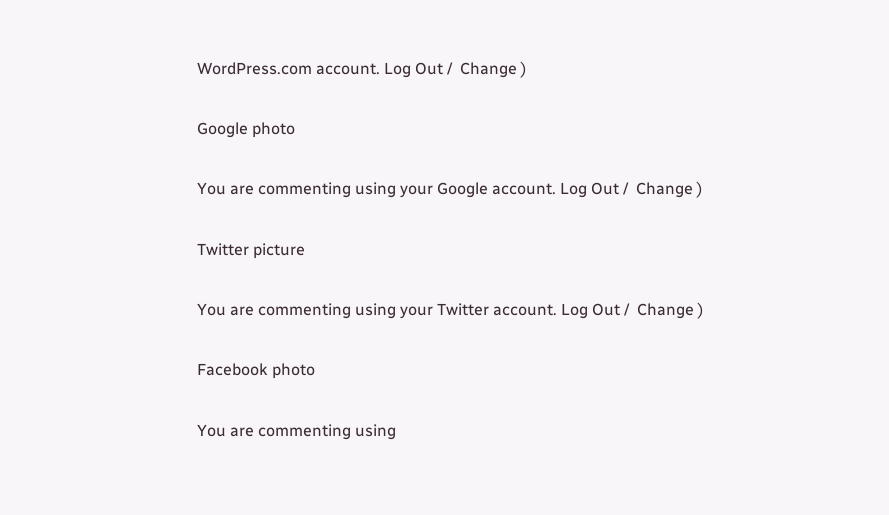WordPress.com account. Log Out /  Change )

Google photo

You are commenting using your Google account. Log Out /  Change )

Twitter picture

You are commenting using your Twitter account. Log Out /  Change )

Facebook photo

You are commenting using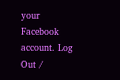your Facebook account. Log Out /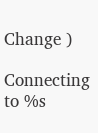Change )

Connecting to %s